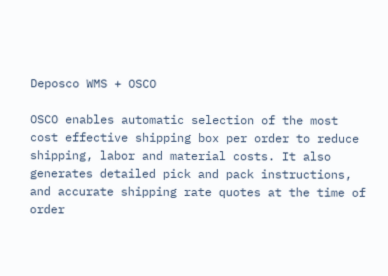Deposco WMS + OSCO

OSCO enables automatic selection of the most cost effective shipping box per order to reduce shipping, labor and material costs. It also generates detailed pick and pack instructions, and accurate shipping rate quotes at the time of order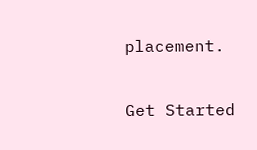placement.

Get Started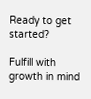Ready to get started?

Fulfill with growth in mind